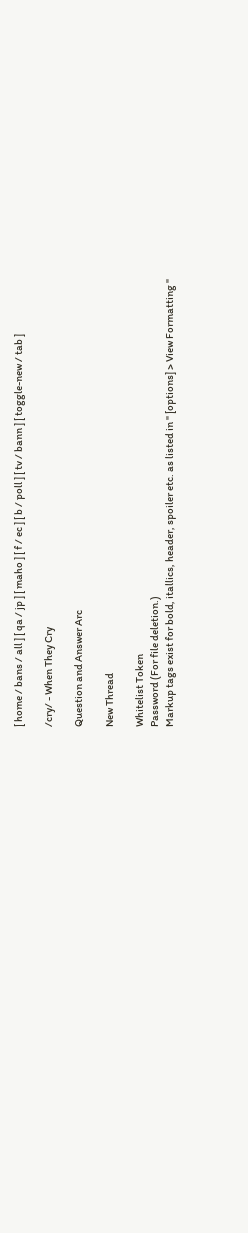[ home / bans / all ] [ qa / jp ] [ maho ] [ f / ec ] [ b / poll ] [ tv / bann ] [ toggle-new / tab ]

/cry/ - When They Cry

Question and Answer Arc

New Thread

Whitelist Token
Password (For file deletion.)
Markup tags exist for bold, itallics, header, spoiler etc. as listed in " [options] > View Formatting "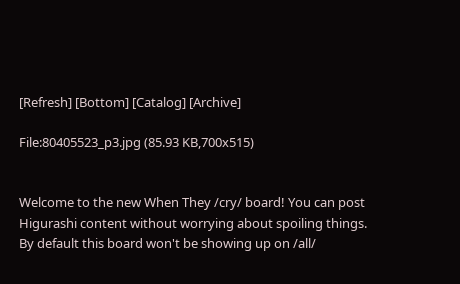[Refresh] [Bottom] [Catalog] [Archive]

File:80405523_p3.jpg (85.93 KB,700x515)


Welcome to the new When They /cry/ board! You can post Higurashi content without worrying about spoiling things. By default this board won't be showing up on /all/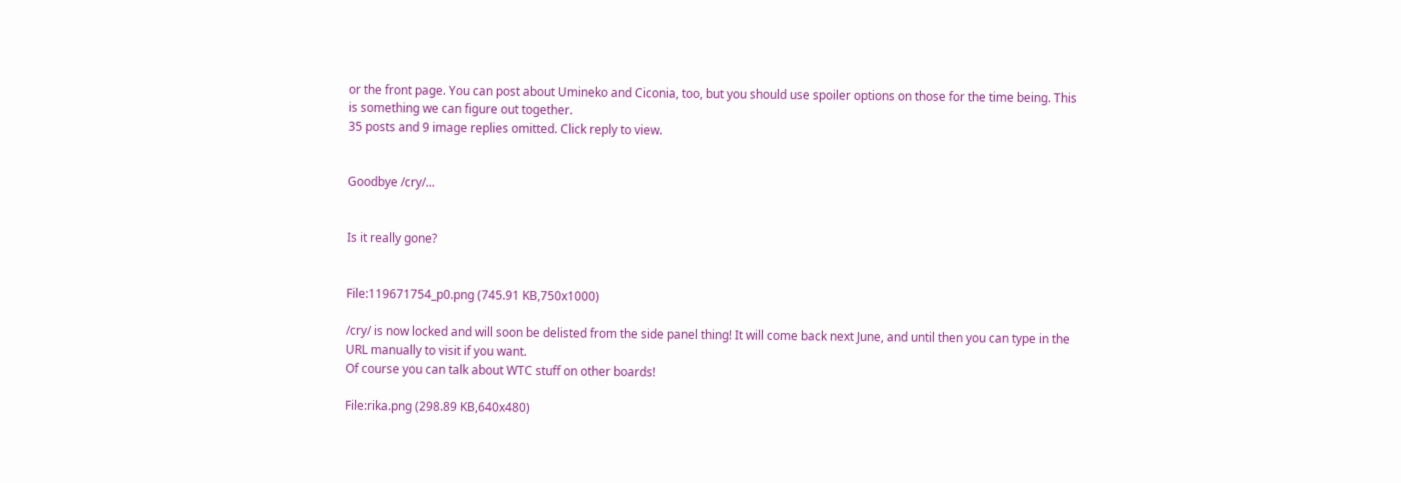or the front page. You can post about Umineko and Ciconia, too, but you should use spoiler options on those for the time being. This is something we can figure out together.
35 posts and 9 image replies omitted. Click reply to view.


Goodbye /cry/...


Is it really gone?


File:119671754_p0.png (745.91 KB,750x1000)

/cry/ is now locked and will soon be delisted from the side panel thing! It will come back next June, and until then you can type in the URL manually to visit if you want.
Of course you can talk about WTC stuff on other boards!

File:rika.png (298.89 KB,640x480)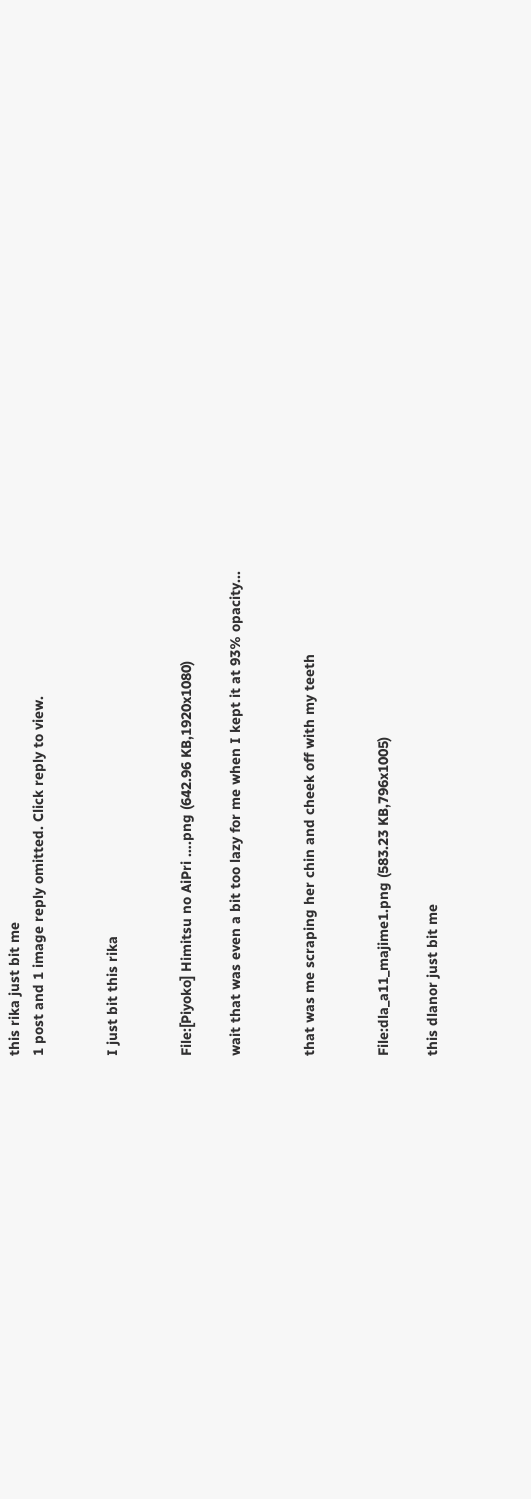this rika just bit me
1 post and 1 image reply omitted. Click reply to view.


I just bit this rika


File:[Piyoko] Himitsu no AiPri ….png (642.96 KB,1920x1080)

wait that was even a bit too lazy for me when I kept it at 93% opacity...


that was me scraping her chin and cheek off with my teeth


File:dla_a11_majime1.png (583.23 KB,796x1005)

this dlanor just bit me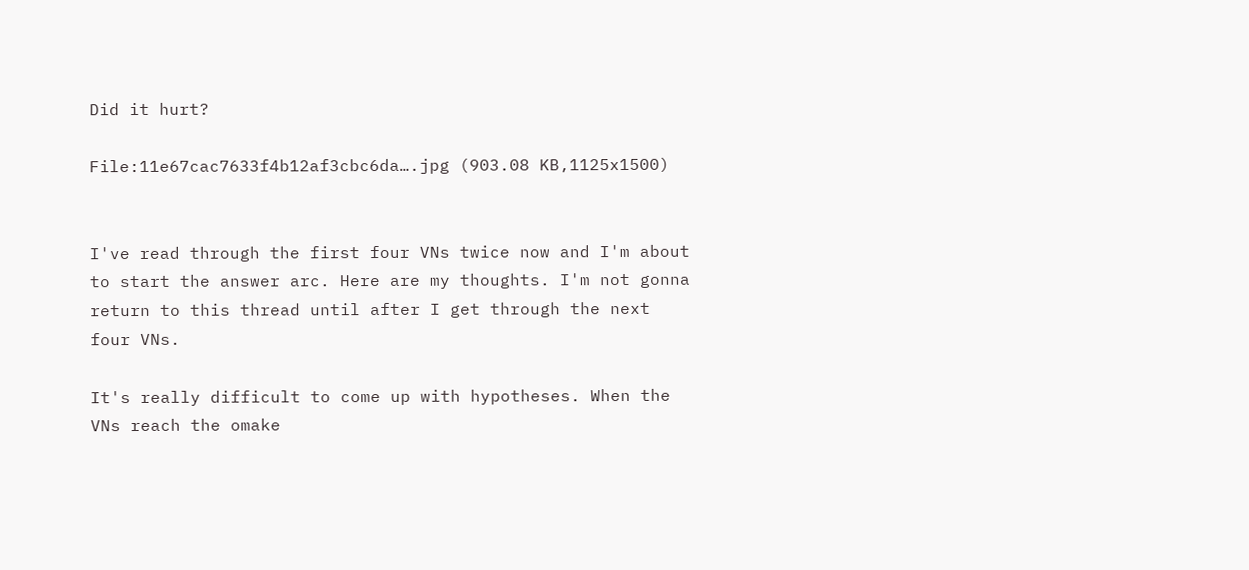Did it hurt?

File:11e67cac7633f4b12af3cbc6da….jpg (903.08 KB,1125x1500)


I've read through the first four VNs twice now and I'm about to start the answer arc. Here are my thoughts. I'm not gonna return to this thread until after I get through the next four VNs.

It's really difficult to come up with hypotheses. When the VNs reach the omake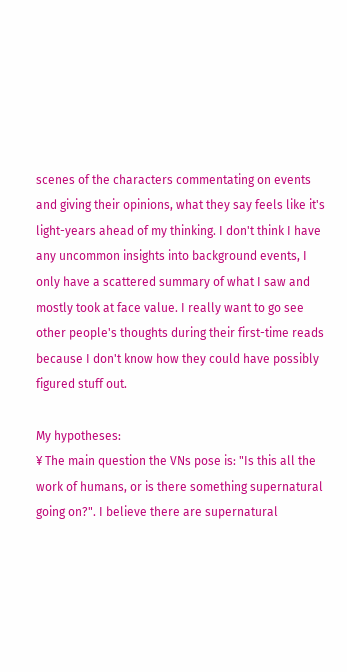scenes of the characters commentating on events and giving their opinions, what they say feels like it's light-years ahead of my thinking. I don't think I have any uncommon insights into background events, I only have a scattered summary of what I saw and mostly took at face value. I really want to go see other people's thoughts during their first-time reads because I don't know how they could have possibly figured stuff out.

My hypotheses:
¥ The main question the VNs pose is: "Is this all the work of humans, or is there something supernatural going on?". I believe there are supernatural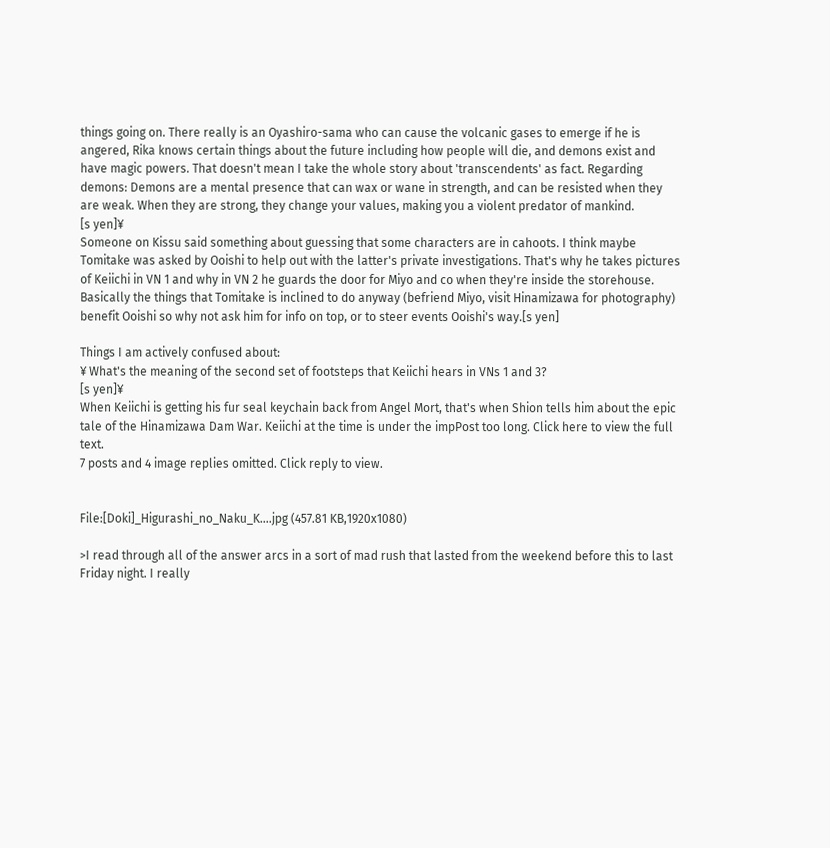things going on. There really is an Oyashiro-sama who can cause the volcanic gases to emerge if he is angered, Rika knows certain things about the future including how people will die, and demons exist and have magic powers. That doesn't mean I take the whole story about 'transcendents' as fact. Regarding demons: Demons are a mental presence that can wax or wane in strength, and can be resisted when they are weak. When they are strong, they change your values, making you a violent predator of mankind.
[s yen]¥
Someone on Kissu said something about guessing that some characters are in cahoots. I think maybe Tomitake was asked by Ooishi to help out with the latter's private investigations. That's why he takes pictures of Keiichi in VN 1 and why in VN 2 he guards the door for Miyo and co when they're inside the storehouse. Basically the things that Tomitake is inclined to do anyway (befriend Miyo, visit Hinamizawa for photography) benefit Ooishi so why not ask him for info on top, or to steer events Ooishi's way.[s yen]

Things I am actively confused about:
¥ What's the meaning of the second set of footsteps that Keiichi hears in VNs 1 and 3?
[s yen]¥
When Keiichi is getting his fur seal keychain back from Angel Mort, that's when Shion tells him about the epic tale of the Hinamizawa Dam War. Keiichi at the time is under the impPost too long. Click here to view the full text.
7 posts and 4 image replies omitted. Click reply to view.


File:[Doki]_Higurashi_no_Naku_K….jpg (457.81 KB,1920x1080)

>I read through all of the answer arcs in a sort of mad rush that lasted from the weekend before this to last Friday night. I really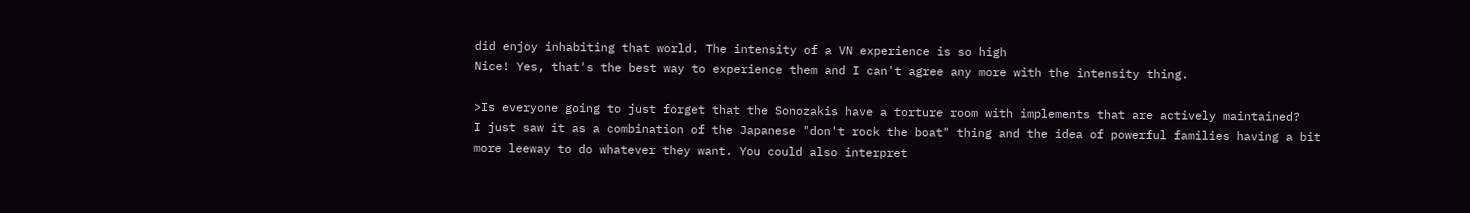did enjoy inhabiting that world. The intensity of a VN experience is so high
Nice! Yes, that's the best way to experience them and I can't agree any more with the intensity thing.

>Is everyone going to just forget that the Sonozakis have a torture room with implements that are actively maintained?
I just saw it as a combination of the Japanese "don't rock the boat" thing and the idea of powerful families having a bit more leeway to do whatever they want. You could also interpret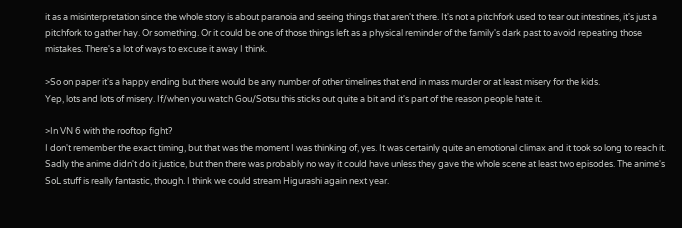it as a misinterpretation since the whole story is about paranoia and seeing things that aren't there. It's not a pitchfork used to tear out intestines, it's just a pitchfork to gather hay. Or something. Or it could be one of those things left as a physical reminder of the family's dark past to avoid repeating those mistakes. There's a lot of ways to excuse it away I think.

>So on paper it's a happy ending but there would be any number of other timelines that end in mass murder or at least misery for the kids.
Yep, lots and lots of misery. If/when you watch Gou/Sotsu this sticks out quite a bit and it's part of the reason people hate it.

>In VN 6 with the rooftop fight?
I don't remember the exact timing, but that was the moment I was thinking of, yes. It was certainly quite an emotional climax and it took so long to reach it. Sadly the anime didn't do it justice, but then there was probably no way it could have unless they gave the whole scene at least two episodes. The anime's SoL stuff is really fantastic, though. I think we could stream Higurashi again next year.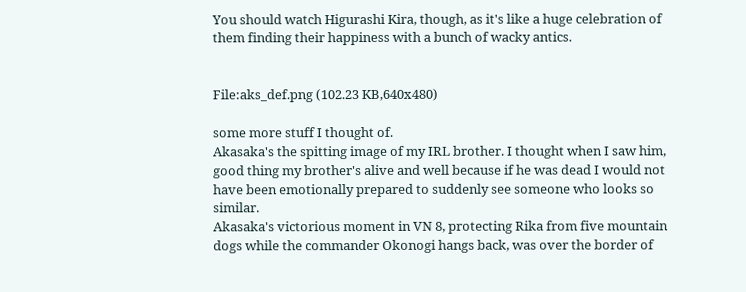You should watch Higurashi Kira, though, as it's like a huge celebration of them finding their happiness with a bunch of wacky antics.


File:aks_def.png (102.23 KB,640x480)

some more stuff I thought of.
Akasaka's the spitting image of my IRL brother. I thought when I saw him, good thing my brother's alive and well because if he was dead I would not have been emotionally prepared to suddenly see someone who looks so similar.
Akasaka's victorious moment in VN 8, protecting Rika from five mountain dogs while the commander Okonogi hangs back, was over the border of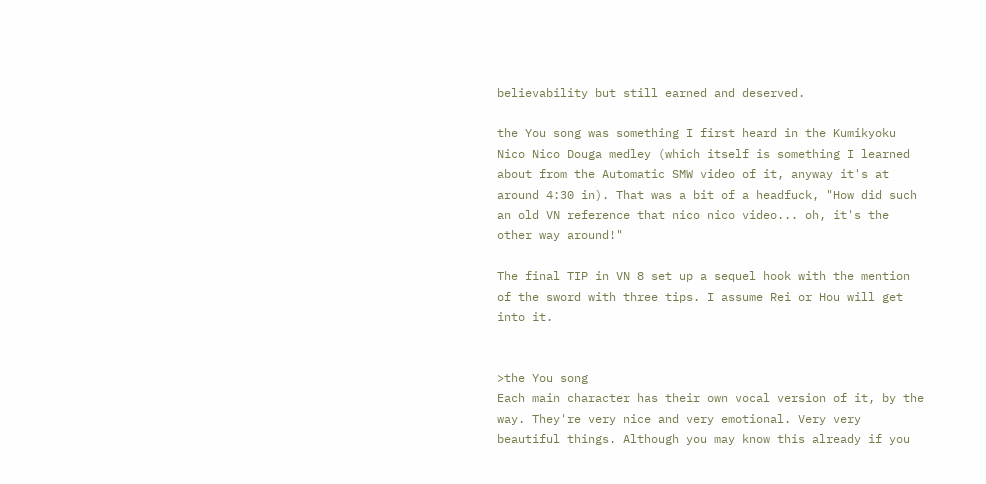believability but still earned and deserved.

the You song was something I first heard in the Kumikyoku Nico Nico Douga medley (which itself is something I learned about from the Automatic SMW video of it, anyway it's at around 4:30 in). That was a bit of a headfuck, "How did such an old VN reference that nico nico video... oh, it's the other way around!"

The final TIP in VN 8 set up a sequel hook with the mention of the sword with three tips. I assume Rei or Hou will get into it.


>the You song
Each main character has their own vocal version of it, by the way. They're very nice and very emotional. Very very beautiful things. Although you may know this already if you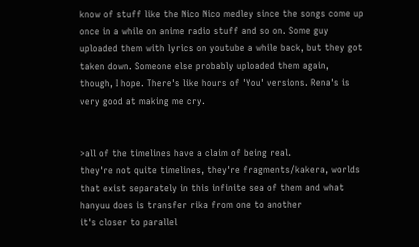know of stuff like the Nico Nico medley since the songs come up once in a while on anime radio stuff and so on. Some guy uploaded them with lyrics on youtube a while back, but they got taken down. Someone else probably uploaded them again, though, I hope. There's like hours of 'You' versions. Rena's is very good at making me cry.


>all of the timelines have a claim of being real.
they're not quite timelines, they're fragments/kakera, worlds that exist separately in this infinite sea of them and what hanyuu does is transfer rika from one to another
it's closer to parallel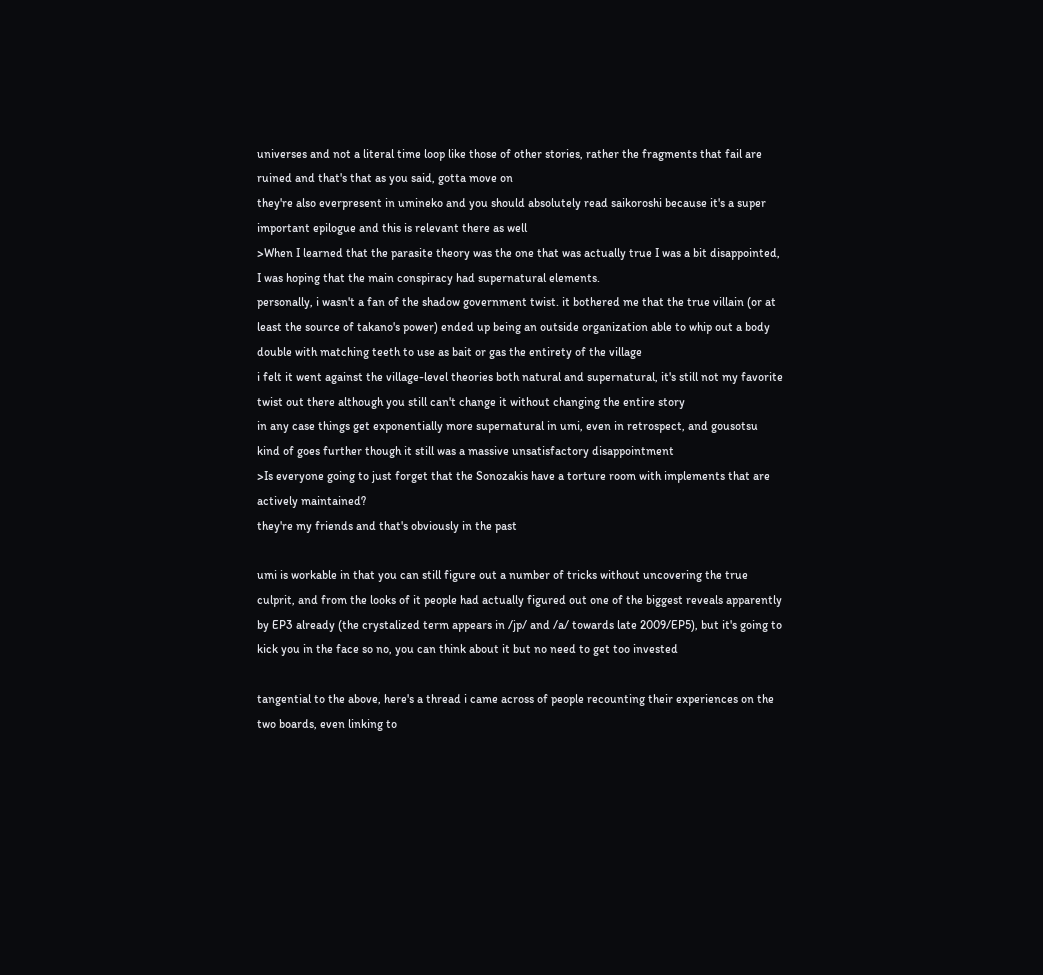universes and not a literal time loop like those of other stories, rather the fragments that fail are ruined and that's that as you said, gotta move on
they're also everpresent in umineko and you should absolutely read saikoroshi because it's a super important epilogue and this is relevant there as well
>When I learned that the parasite theory was the one that was actually true I was a bit disappointed, I was hoping that the main conspiracy had supernatural elements.
personally, i wasn't a fan of the shadow government twist. it bothered me that the true villain (or at least the source of takano's power) ended up being an outside organization able to whip out a body double with matching teeth to use as bait or gas the entirety of the village
i felt it went against the village-level theories both natural and supernatural, it's still not my favorite twist out there although you still can't change it without changing the entire story
in any case things get exponentially more supernatural in umi, even in retrospect, and gousotsu kind of goes further though it still was a massive unsatisfactory disappointment
>Is everyone going to just forget that the Sonozakis have a torture room with implements that are actively maintained?
they're my friends and that's obviously in the past

umi is workable in that you can still figure out a number of tricks without uncovering the true culprit, and from the looks of it people had actually figured out one of the biggest reveals apparently by EP3 already (the crystalized term appears in /jp/ and /a/ towards late 2009/EP5), but it's going to kick you in the face so no, you can think about it but no need to get too invested

tangential to the above, here's a thread i came across of people recounting their experiences on the two boards, even linking to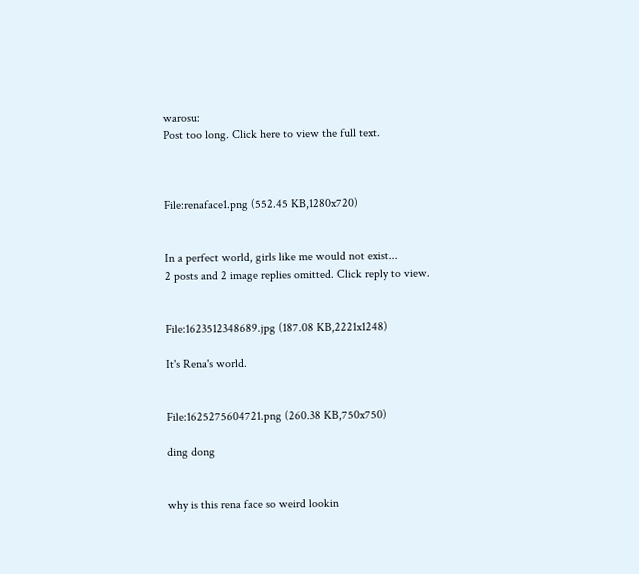warosu:
Post too long. Click here to view the full text.



File:renaface1.png (552.45 KB,1280x720)


In a perfect world, girls like me would not exist...
2 posts and 2 image replies omitted. Click reply to view.


File:1623512348689.jpg (187.08 KB,2221x1248)

It's Rena's world.


File:1625275604721.png (260.38 KB,750x750)

ding dong


why is this rena face so weird lookin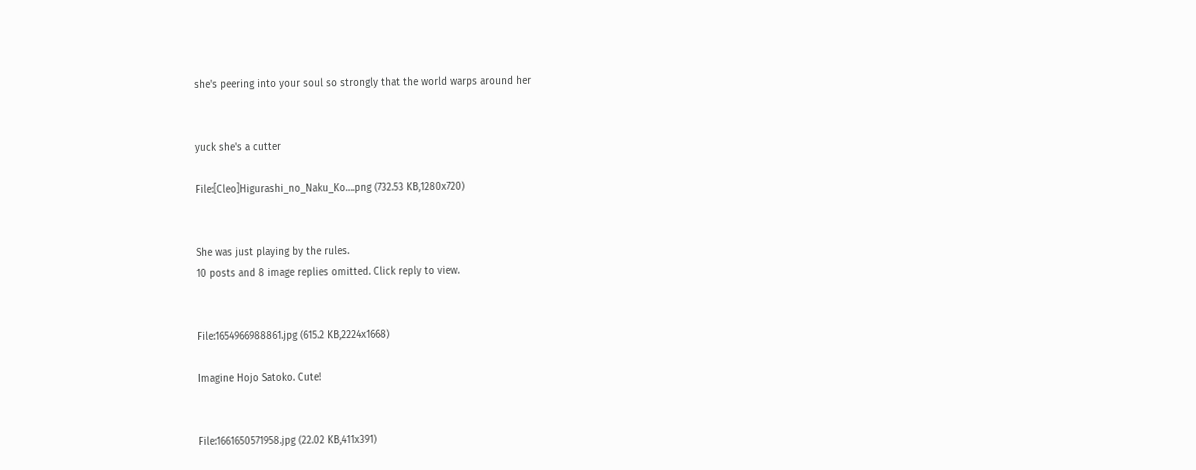she's peering into your soul so strongly that the world warps around her


yuck she's a cutter

File:[Cleo]Higurashi_no_Naku_Ko….png (732.53 KB,1280x720)


She was just playing by the rules.
10 posts and 8 image replies omitted. Click reply to view.


File:1654966988861.jpg (615.2 KB,2224x1668)

Imagine Hojo Satoko. Cute!


File:1661650571958.jpg (22.02 KB,411x391)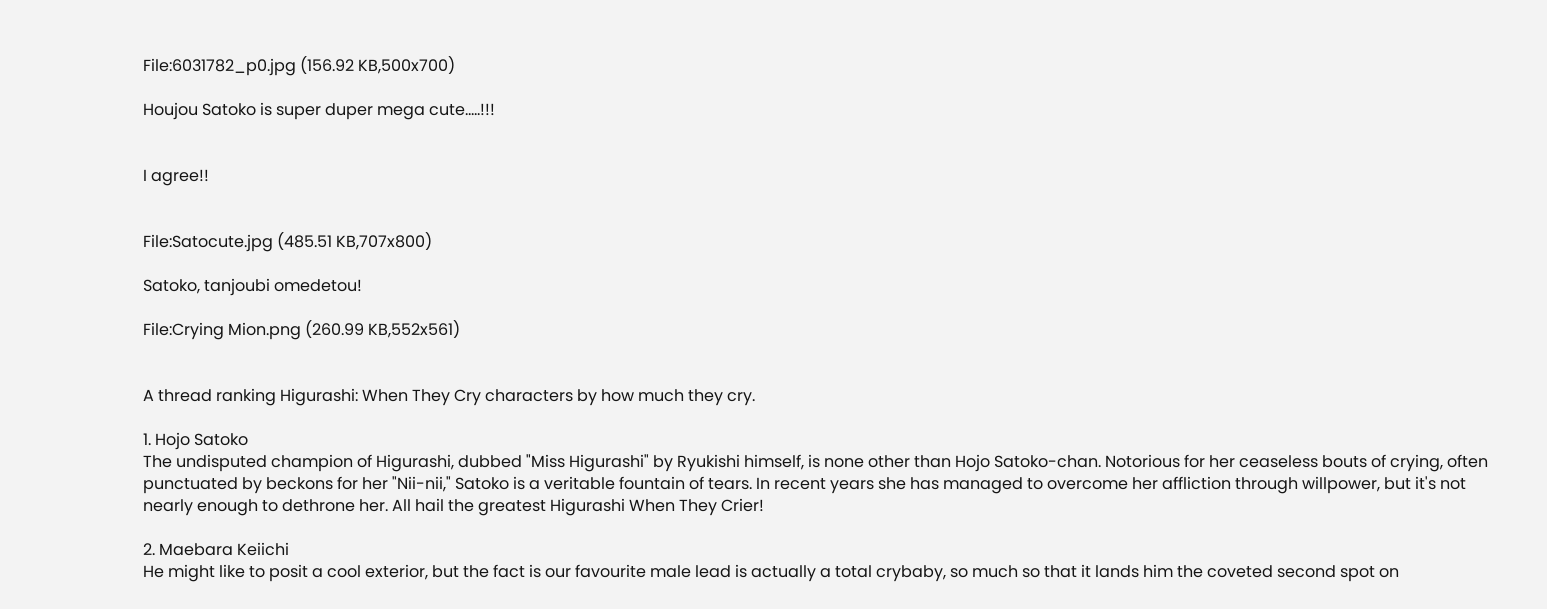File:6031782_p0.jpg (156.92 KB,500x700)

Houjou Satoko is super duper mega cute.....!!!


I agree!!


File:Satocute.jpg (485.51 KB,707x800)

Satoko, tanjoubi omedetou!

File:Crying Mion.png (260.99 KB,552x561)


A thread ranking Higurashi: When They Cry characters by how much they cry.

1. Hojo Satoko
The undisputed champion of Higurashi, dubbed "Miss Higurashi" by Ryukishi himself, is none other than Hojo Satoko-chan. Notorious for her ceaseless bouts of crying, often punctuated by beckons for her "Nii-nii," Satoko is a veritable fountain of tears. In recent years she has managed to overcome her affliction through willpower, but it's not nearly enough to dethrone her. All hail the greatest Higurashi When They Crier!

2. Maebara Keiichi
He might like to posit a cool exterior, but the fact is our favourite male lead is actually a total crybaby, so much so that it lands him the coveted second spot on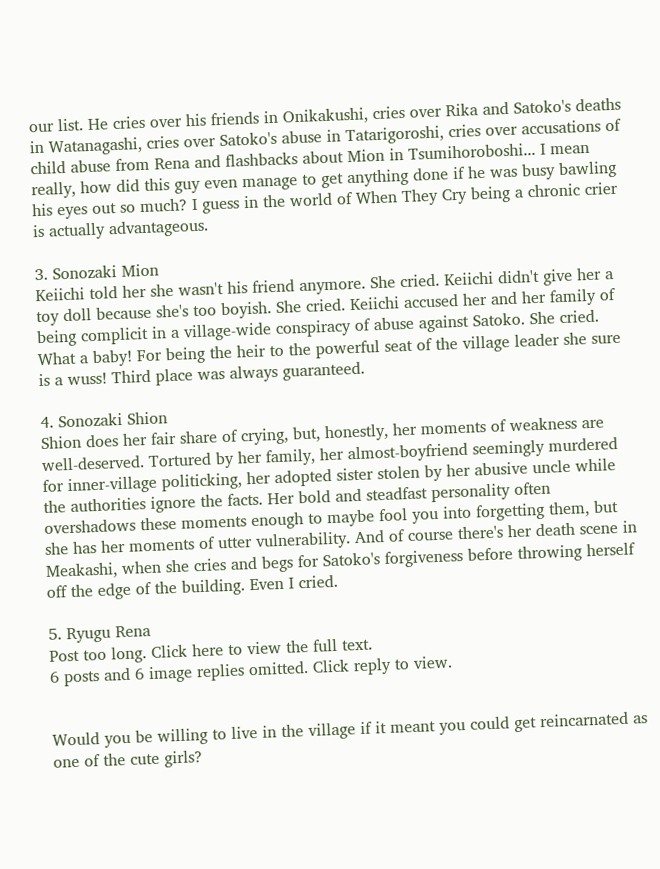our list. He cries over his friends in Onikakushi, cries over Rika and Satoko's deaths in Watanagashi, cries over Satoko's abuse in Tatarigoroshi, cries over accusations of child abuse from Rena and flashbacks about Mion in Tsumihoroboshi... I mean really, how did this guy even manage to get anything done if he was busy bawling his eyes out so much? I guess in the world of When They Cry being a chronic crier is actually advantageous.

3. Sonozaki Mion
Keiichi told her she wasn't his friend anymore. She cried. Keiichi didn't give her a toy doll because she's too boyish. She cried. Keiichi accused her and her family of being complicit in a village-wide conspiracy of abuse against Satoko. She cried. What a baby! For being the heir to the powerful seat of the village leader she sure is a wuss! Third place was always guaranteed.

4. Sonozaki Shion
Shion does her fair share of crying, but, honestly, her moments of weakness are well-deserved. Tortured by her family, her almost-boyfriend seemingly murdered for inner-village politicking, her adopted sister stolen by her abusive uncle while the authorities ignore the facts. Her bold and steadfast personality often overshadows these moments enough to maybe fool you into forgetting them, but she has her moments of utter vulnerability. And of course there's her death scene in Meakashi, when she cries and begs for Satoko's forgiveness before throwing herself off the edge of the building. Even I cried.

5. Ryugu Rena
Post too long. Click here to view the full text.
6 posts and 6 image replies omitted. Click reply to view.


Would you be willing to live in the village if it meant you could get reincarnated as one of the cute girls?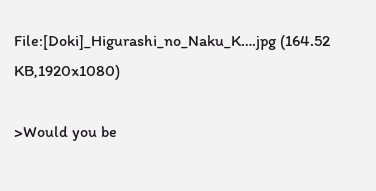File:[Doki]_Higurashi_no_Naku_K….jpg (164.52 KB,1920x1080)

>Would you be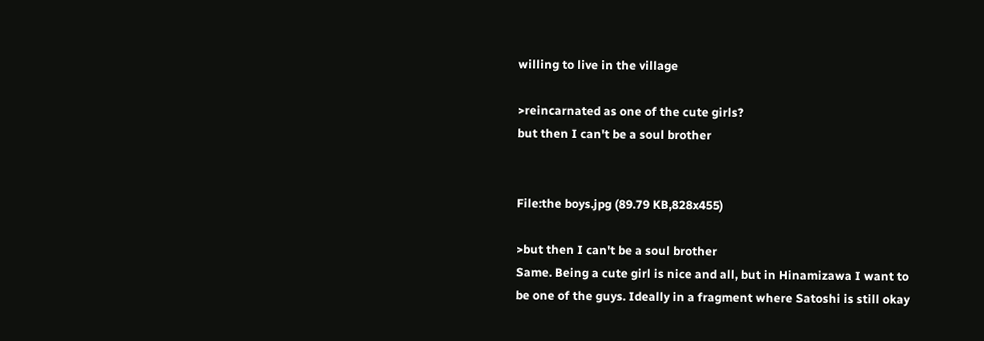willing to live in the village

>reincarnated as one of the cute girls?
but then I can't be a soul brother


File:the boys.jpg (89.79 KB,828x455)

>but then I can't be a soul brother
Same. Being a cute girl is nice and all, but in Hinamizawa I want to be one of the guys. Ideally in a fragment where Satoshi is still okay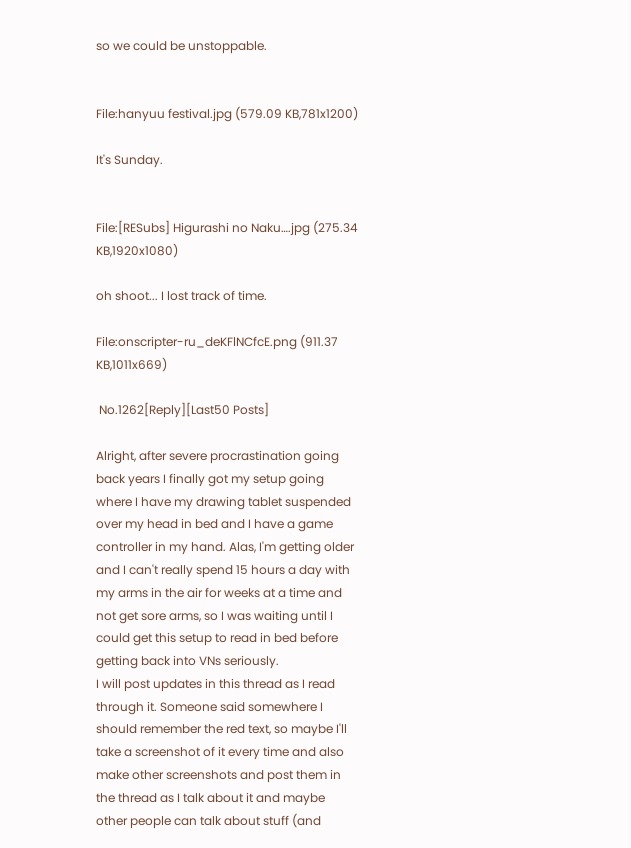so we could be unstoppable.


File:hanyuu festival.jpg (579.09 KB,781x1200)

It's Sunday.


File:[RESubs] Higurashi no Naku….jpg (275.34 KB,1920x1080)

oh shoot... I lost track of time.

File:onscripter-ru_deKFlNCfcE.png (911.37 KB,1011x669)

 No.1262[Reply][Last50 Posts]

Alright, after severe procrastination going back years I finally got my setup going where I have my drawing tablet suspended over my head in bed and I have a game controller in my hand. Alas, I'm getting older and I can't really spend 15 hours a day with my arms in the air for weeks at a time and not get sore arms, so I was waiting until I could get this setup to read in bed before getting back into VNs seriously.
I will post updates in this thread as I read through it. Someone said somewhere I should remember the red text, so maybe I'll take a screenshot of it every time and also make other screenshots and post them in the thread as I talk about it and maybe other people can talk about stuff (and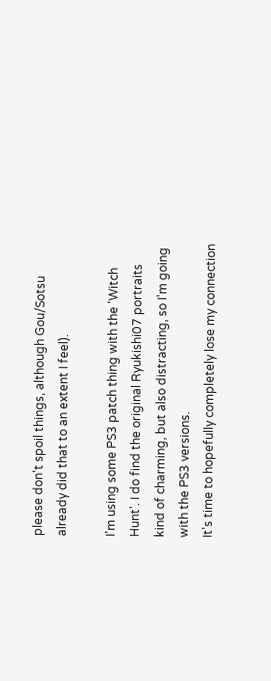please don't spoil things, although Gou/Sotsu already did that to an extent I feel).

I'm using some PS3 patch thing with the 'Witch Hunt'. I do find the original Ryukishi07 portraits kind of charming, but also distracting, so I'm going with the PS3 versions.
It's time to hopefully completely lose my connection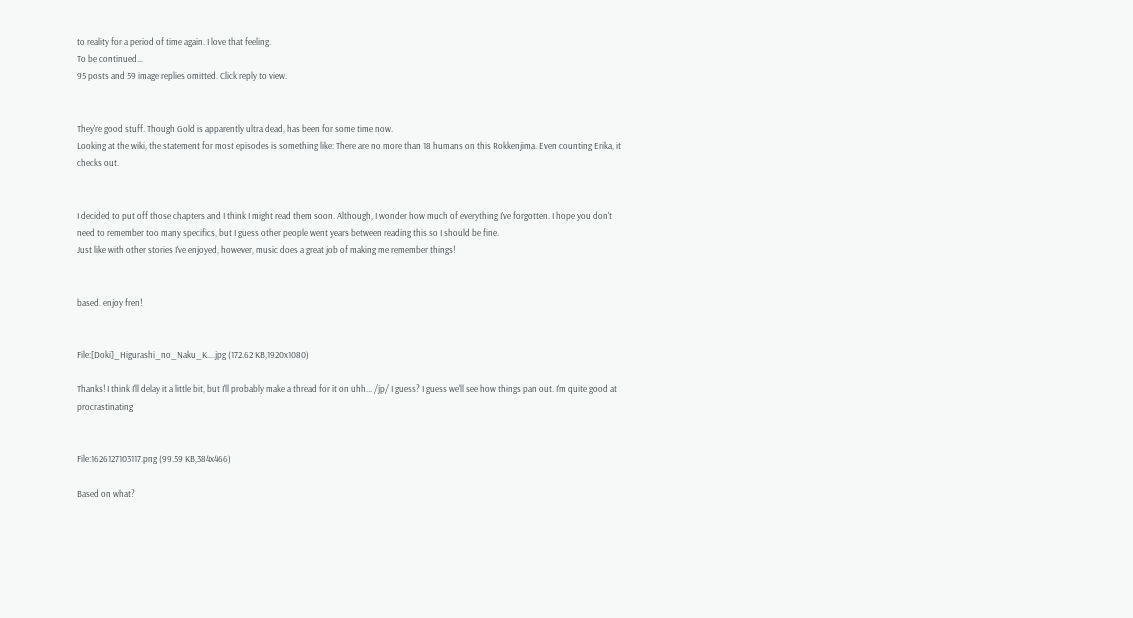to reality for a period of time again. I love that feeling.
To be continued...
95 posts and 59 image replies omitted. Click reply to view.


They're good stuff. Though Gold is apparently ultra dead, has been for some time now.
Looking at the wiki, the statement for most episodes is something like: There are no more than 18 humans on this Rokkenjima. Even counting Erika, it checks out.


I decided to put off those chapters and I think I might read them soon. Although, I wonder how much of everything I've forgotten. I hope you don't need to remember too many specifics, but I guess other people went years between reading this so I should be fine.
Just like with other stories I've enjoyed, however, music does a great job of making me remember things!


based. enjoy fren!


File:[Doki]_Higurashi_no_Naku_K….jpg (172.62 KB,1920x1080)

Thanks! I think I'll delay it a little bit, but I'll probably make a thread for it on uhh... /jp/ I guess? I guess we'll see how things pan out. I'm quite good at procrastinating


File:1626127103117.png (99.59 KB,384x466)

Based on what?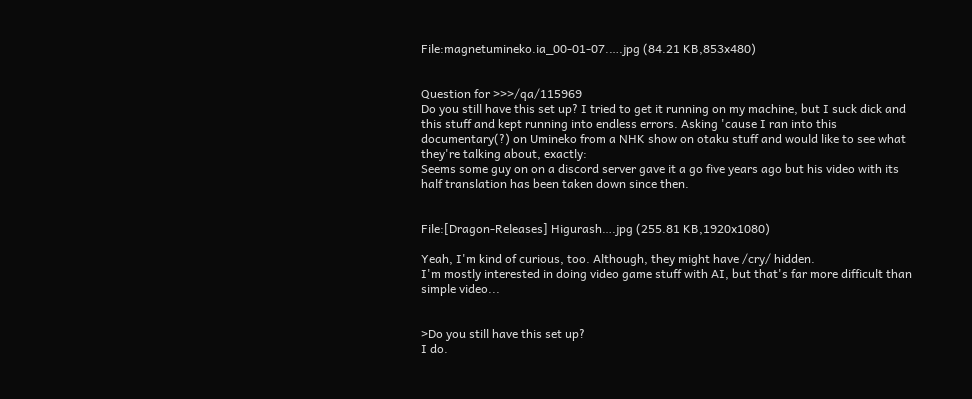File:magnetumineko.ia_00-01-07.….jpg (84.21 KB,853x480)


Question for >>>/qa/115969
Do you still have this set up? I tried to get it running on my machine, but I suck dick and this stuff and kept running into endless errors. Asking 'cause I ran into this documentary(?) on Umineko from a NHK show on otaku stuff and would like to see what they're talking about, exactly:
Seems some guy on on a discord server gave it a go five years ago but his video with its half translation has been taken down since then.


File:[Dragon-Releases] Higurash….jpg (255.81 KB,1920x1080)

Yeah, I'm kind of curious, too. Although, they might have /cry/ hidden.
I'm mostly interested in doing video game stuff with AI, but that's far more difficult than simple video...


>Do you still have this set up?
I do.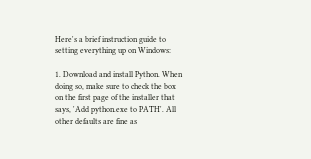Here's a brief instruction guide to setting everything up on Windows:

1. Download and install Python. When doing so, make sure to check the box on the first page of the installer that says, 'Add python.exe to PATH'. All other defaults are fine as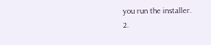you run the installer.
2.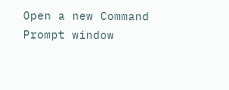Open a new Command Prompt window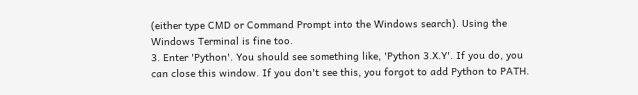(either type CMD or Command Prompt into the Windows search). Using the Windows Terminal is fine too.
3. Enter 'Python'. You should see something like, 'Python 3.X.Y'. If you do, you can close this window. If you don't see this, you forgot to add Python to PATH.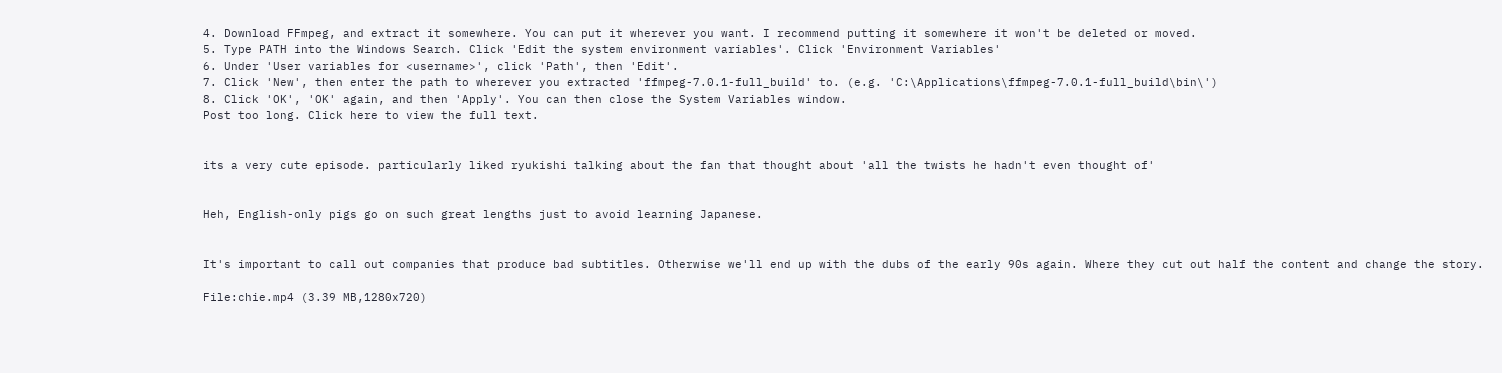4. Download FFmpeg, and extract it somewhere. You can put it wherever you want. I recommend putting it somewhere it won't be deleted or moved.
5. Type PATH into the Windows Search. Click 'Edit the system environment variables'. Click 'Environment Variables'
6. Under 'User variables for <username>', click 'Path', then 'Edit'.
7. Click 'New', then enter the path to wherever you extracted 'ffmpeg-7.0.1-full_build' to. (e.g. 'C:\Applications\ffmpeg-7.0.1-full_build\bin\')
8. Click 'OK', 'OK' again, and then 'Apply'. You can then close the System Variables window.
Post too long. Click here to view the full text.


its a very cute episode. particularly liked ryukishi talking about the fan that thought about 'all the twists he hadn't even thought of'


Heh, English-only pigs go on such great lengths just to avoid learning Japanese.


It's important to call out companies that produce bad subtitles. Otherwise we'll end up with the dubs of the early 90s again. Where they cut out half the content and change the story.

File:chie.mp4 (3.39 MB,1280x720)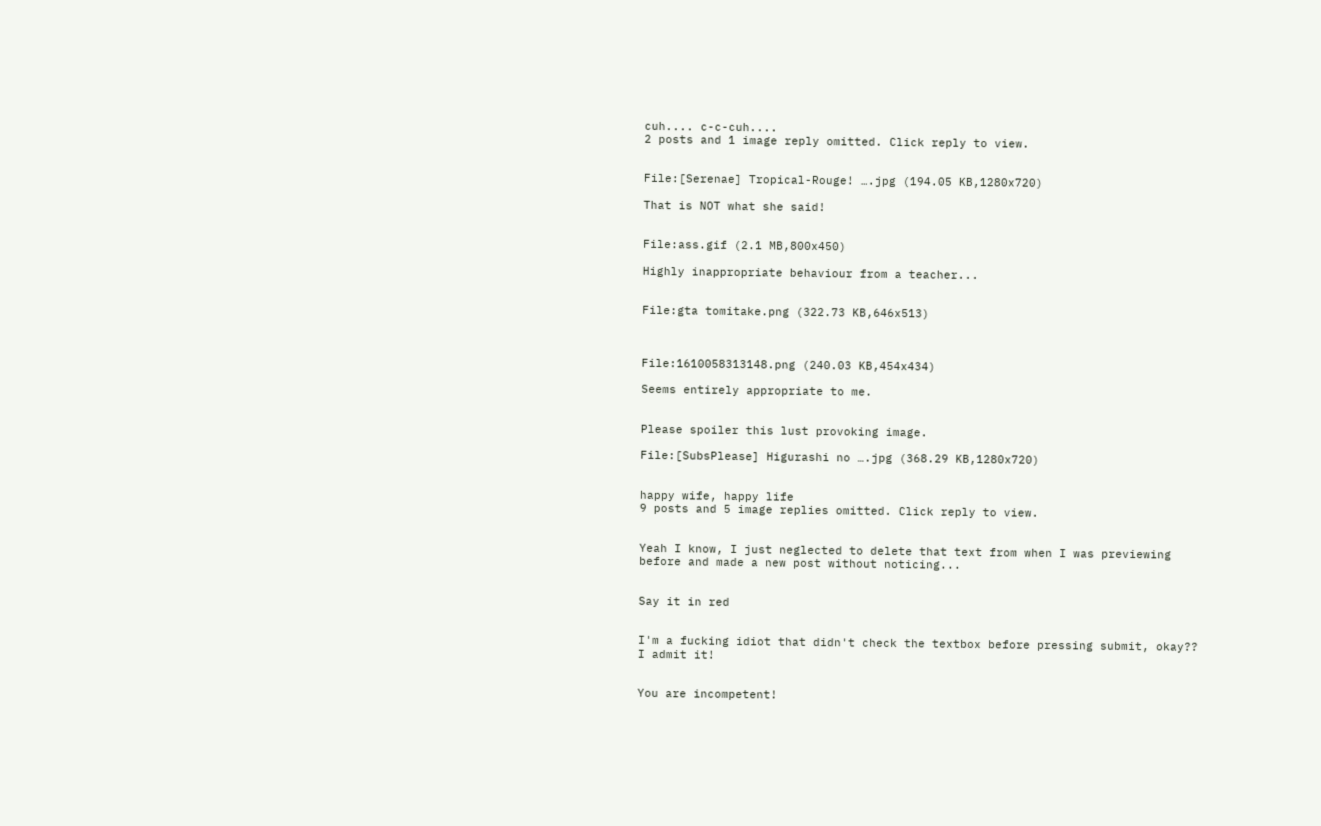cuh.... c-c-cuh....
2 posts and 1 image reply omitted. Click reply to view.


File:[Serenae] Tropical-Rouge! ….jpg (194.05 KB,1280x720)

That is NOT what she said!


File:ass.gif (2.1 MB,800x450)

Highly inappropriate behaviour from a teacher...


File:gta tomitake.png (322.73 KB,646x513)



File:1610058313148.png (240.03 KB,454x434)

Seems entirely appropriate to me.


Please spoiler this lust provoking image.

File:[SubsPlease] Higurashi no ….jpg (368.29 KB,1280x720)


happy wife, happy life
9 posts and 5 image replies omitted. Click reply to view.


Yeah I know, I just neglected to delete that text from when I was previewing before and made a new post without noticing...


Say it in red


I'm a fucking idiot that didn't check the textbox before pressing submit, okay?? I admit it!


You are incompetent!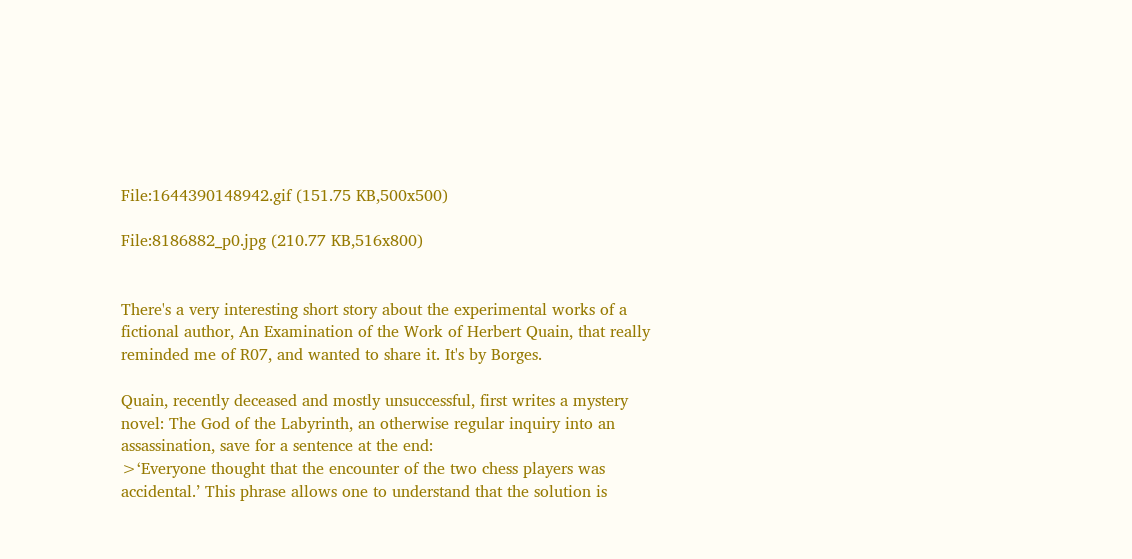File:1644390148942.gif (151.75 KB,500x500)

File:8186882_p0.jpg (210.77 KB,516x800)


There's a very interesting short story about the experimental works of a fictional author, An Examination of the Work of Herbert Quain, that really reminded me of R07, and wanted to share it. It's by Borges.

Quain, recently deceased and mostly unsuccessful, first writes a mystery novel: The God of the Labyrinth, an otherwise regular inquiry into an assassination, save for a sentence at the end:
>‘Everyone thought that the encounter of the two chess players was accidental.’ This phrase allows one to understand that the solution is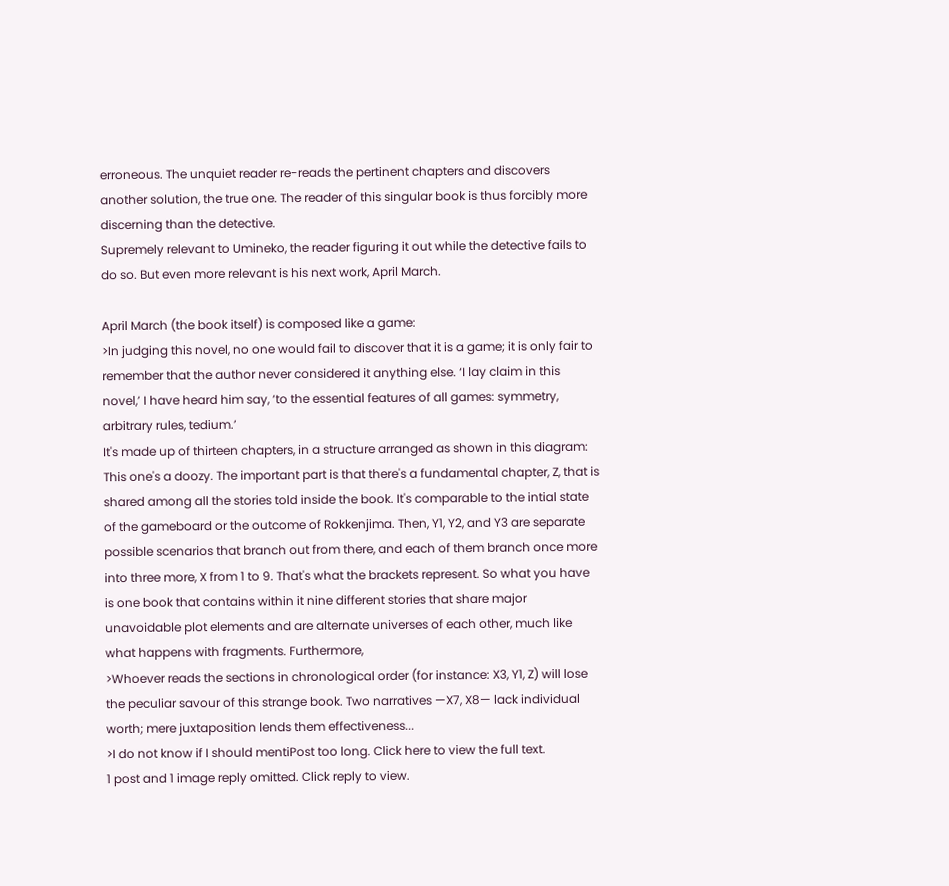erroneous. The unquiet reader re-reads the pertinent chapters and discovers another solution, the true one. The reader of this singular book is thus forcibly more discerning than the detective.
Supremely relevant to Umineko, the reader figuring it out while the detective fails to do so. But even more relevant is his next work, April March.

April March (the book itself) is composed like a game:
>In judging this novel, no one would fail to discover that it is a game; it is only fair to remember that the author never considered it anything else. ‘I lay claim in this novel,’ I have heard him say, ‘to the essential features of all games: symmetry, arbitrary rules, tedium.’
It's made up of thirteen chapters, in a structure arranged as shown in this diagram:
This one's a doozy. The important part is that there's a fundamental chapter, Z, that is shared among all the stories told inside the book. It's comparable to the intial state of the gameboard or the outcome of Rokkenjima. Then, Y1, Y2, and Y3 are separate possible scenarios that branch out from there, and each of them branch once more into three more, X from 1 to 9. That's what the brackets represent. So what you have is one book that contains within it nine different stories that share major unavoidable plot elements and are alternate universes of each other, much like what happens with fragments. Furthermore,
>Whoever reads the sections in chronological order (for instance: X3, Y1, Z) will lose the peculiar savour of this strange book. Two narratives —X7, X8— lack individual worth; mere juxtaposition lends them effectiveness...
>I do not know if I should mentiPost too long. Click here to view the full text.
1 post and 1 image reply omitted. Click reply to view.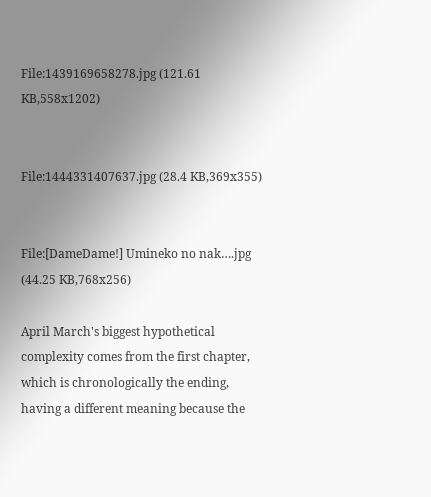File:1439169658278.jpg (121.61 KB,558x1202)


File:1444331407637.jpg (28.4 KB,369x355)


File:[DameDame!] Umineko no nak….jpg (44.25 KB,768x256)

April March's biggest hypothetical complexity comes from the first chapter, which is chronologically the ending, having a different meaning because the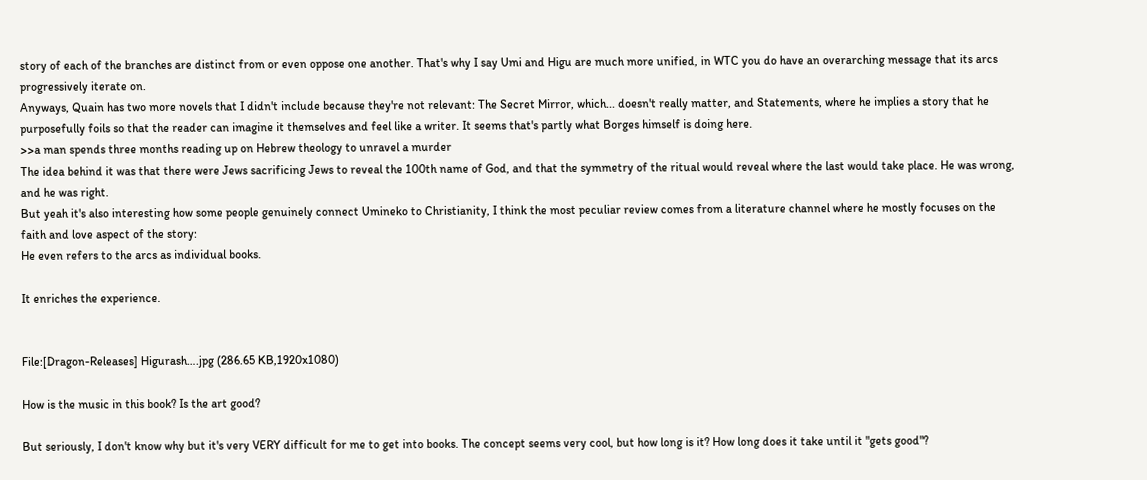story of each of the branches are distinct from or even oppose one another. That's why I say Umi and Higu are much more unified, in WTC you do have an overarching message that its arcs progressively iterate on.
Anyways, Quain has two more novels that I didn't include because they're not relevant: The Secret Mirror, which... doesn't really matter, and Statements, where he implies a story that he purposefully foils so that the reader can imagine it themselves and feel like a writer. It seems that's partly what Borges himself is doing here.
>>a man spends three months reading up on Hebrew theology to unravel a murder
The idea behind it was that there were Jews sacrificing Jews to reveal the 100th name of God, and that the symmetry of the ritual would reveal where the last would take place. He was wrong, and he was right.
But yeah it's also interesting how some people genuinely connect Umineko to Christianity, I think the most peculiar review comes from a literature channel where he mostly focuses on the faith and love aspect of the story:
He even refers to the arcs as individual books.

It enriches the experience.


File:[Dragon-Releases] Higurash….jpg (286.65 KB,1920x1080)

How is the music in this book? Is the art good?

But seriously, I don't know why but it's very VERY difficult for me to get into books. The concept seems very cool, but how long is it? How long does it take until it "gets good"?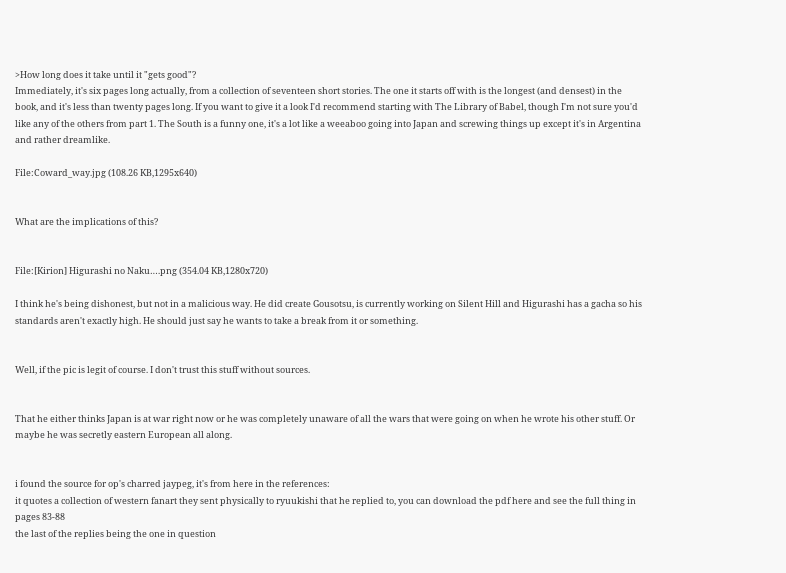>How long does it take until it "gets good"?
Immediately, it's six pages long actually, from a collection of seventeen short stories. The one it starts off with is the longest (and densest) in the book, and it's less than twenty pages long. If you want to give it a look I'd recommend starting with The Library of Babel, though I'm not sure you'd like any of the others from part 1. The South is a funny one, it's a lot like a weeaboo going into Japan and screwing things up except it's in Argentina and rather dreamlike.

File:Coward_way.jpg (108.26 KB,1295x640)


What are the implications of this?


File:[Kirion] Higurashi no Naku….png (354.04 KB,1280x720)

I think he's being dishonest, but not in a malicious way. He did create Gousotsu, is currently working on Silent Hill and Higurashi has a gacha so his standards aren't exactly high. He should just say he wants to take a break from it or something.


Well, if the pic is legit of course. I don't trust this stuff without sources.


That he either thinks Japan is at war right now or he was completely unaware of all the wars that were going on when he wrote his other stuff. Or maybe he was secretly eastern European all along.


i found the source for op's charred jaypeg, it's from here in the references:
it quotes a collection of western fanart they sent physically to ryuukishi that he replied to, you can download the pdf here and see the full thing in pages 83-88
the last of the replies being the one in question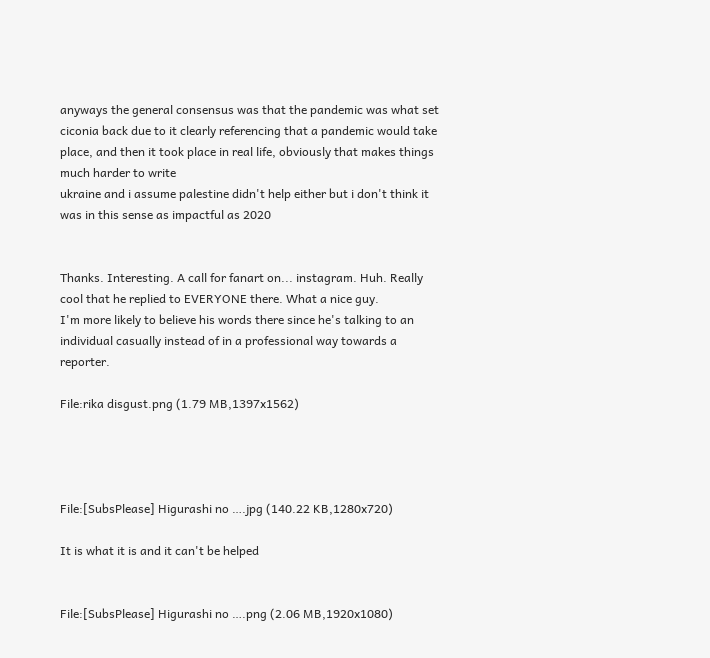anyways the general consensus was that the pandemic was what set ciconia back due to it clearly referencing that a pandemic would take place, and then it took place in real life, obviously that makes things much harder to write
ukraine and i assume palestine didn't help either but i don't think it was in this sense as impactful as 2020


Thanks. Interesting. A call for fanart on... instagram. Huh. Really cool that he replied to EVERYONE there. What a nice guy.
I'm more likely to believe his words there since he's talking to an individual casually instead of in a professional way towards a reporter.

File:rika disgust.png (1.79 MB,1397x1562)




File:[SubsPlease] Higurashi no ….jpg (140.22 KB,1280x720)

It is what it is and it can't be helped


File:[SubsPlease] Higurashi no ….png (2.06 MB,1920x1080)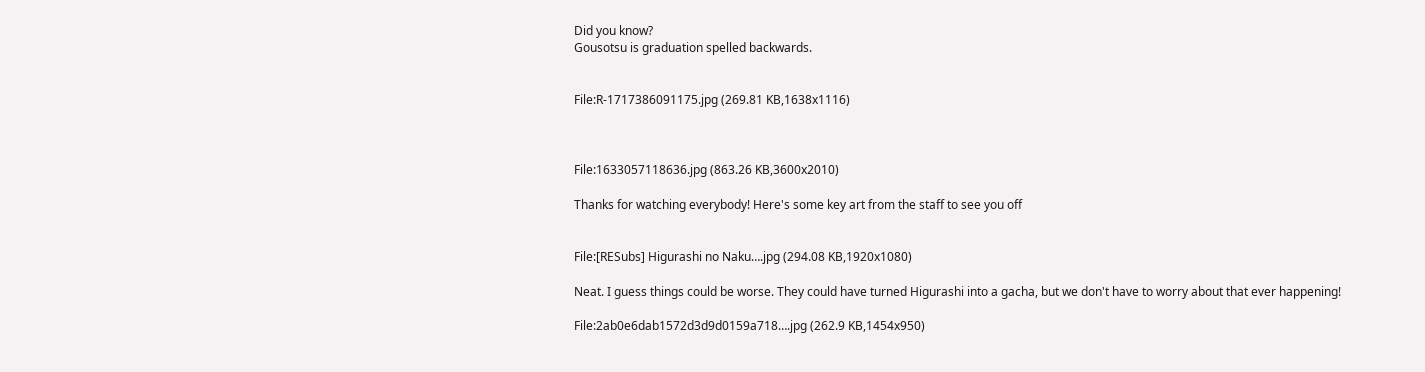Did you know?
Gousotsu is graduation spelled backwards.


File:R-1717386091175.jpg (269.81 KB,1638x1116)



File:1633057118636.jpg (863.26 KB,3600x2010)

Thanks for watching everybody! Here's some key art from the staff to see you off


File:[RESubs] Higurashi no Naku….jpg (294.08 KB,1920x1080)

Neat. I guess things could be worse. They could have turned Higurashi into a gacha, but we don't have to worry about that ever happening!

File:2ab0e6dab1572d3d9d0159a718….jpg (262.9 KB,1454x950)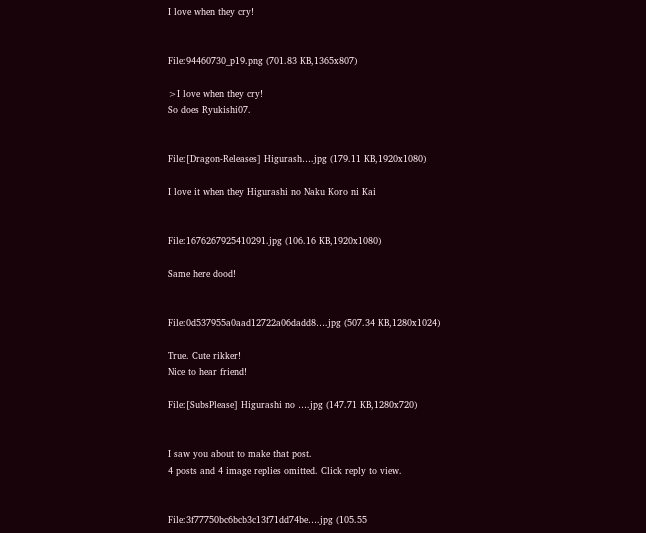I love when they cry!


File:94460730_p19.png (701.83 KB,1365x807)

>I love when they cry!
So does Ryukishi07.


File:[Dragon-Releases] Higurash….jpg (179.11 KB,1920x1080)

I love it when they Higurashi no Naku Koro ni Kai


File:1676267925410291.jpg (106.16 KB,1920x1080)

Same here dood!


File:0d537955a0aad12722a06dadd8….jpg (507.34 KB,1280x1024)

True. Cute rikker!
Nice to hear friend!

File:[SubsPlease] Higurashi no ….jpg (147.71 KB,1280x720)


I saw you about to make that post.
4 posts and 4 image replies omitted. Click reply to view.


File:3f77750bc6bcb3c13f71dd74be….jpg (105.55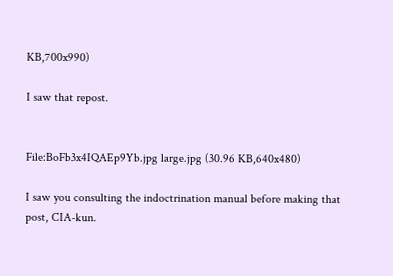KB,700x990)

I saw that repost.


File:BoFb3x4IQAEp9Yb.jpg large.jpg (30.96 KB,640x480)

I saw you consulting the indoctrination manual before making that post, CIA-kun.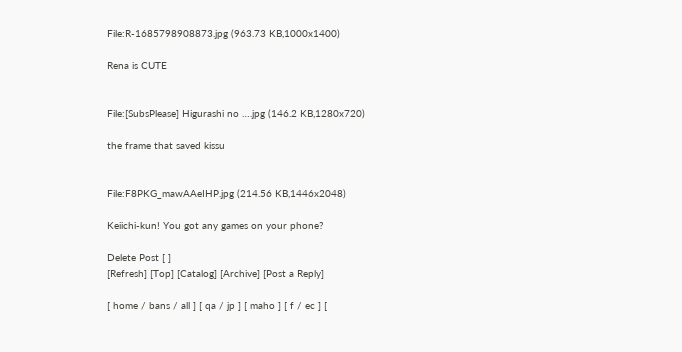File:R-1685798908873.jpg (963.73 KB,1000x1400)

Rena is CUTE


File:[SubsPlease] Higurashi no ….jpg (146.2 KB,1280x720)

the frame that saved kissu


File:F8PKG_mawAAeIHP.jpg (214.56 KB,1446x2048)

Keiichi-kun! You got any games on your phone?

Delete Post [ ]
[Refresh] [Top] [Catalog] [Archive] [Post a Reply]

[ home / bans / all ] [ qa / jp ] [ maho ] [ f / ec ] [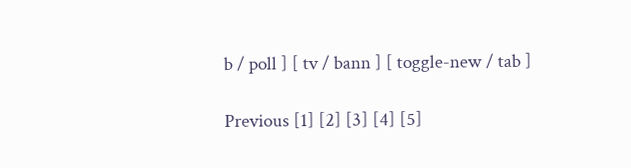b / poll ] [ tv / bann ] [ toggle-new / tab ]

Previous [1] [2] [3] [4] [5]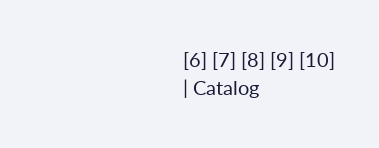[6] [7] [8] [9] [10]
| Catalog